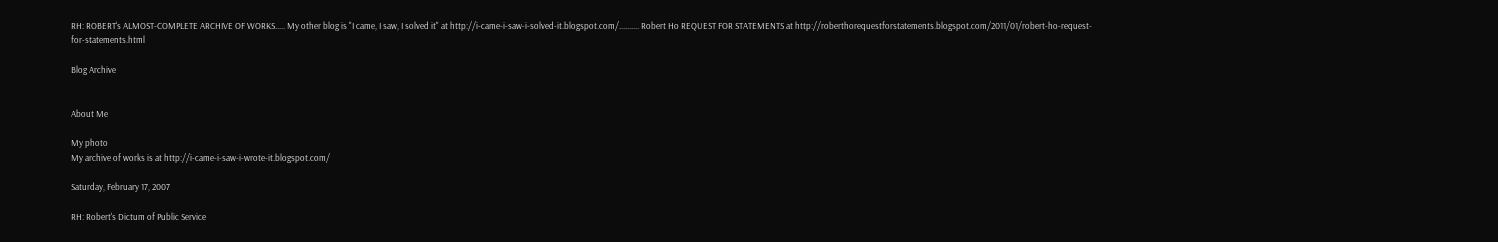RH: ROBERT's ALMOST-COMPLETE ARCHIVE OF WORKS..... My other blog is "I came, I saw, I solved it" at http://i-came-i-saw-i-solved-it.blogspot.com/.......... Robert Ho REQUEST FOR STATEMENTS at http://roberthorequestforstatements.blogspot.com/2011/01/robert-ho-request-for-statements.html

Blog Archive


About Me

My photo
My archive of works is at http://i-came-i-saw-i-wrote-it.blogspot.com/

Saturday, February 17, 2007

RH: Robert's Dictum of Public Service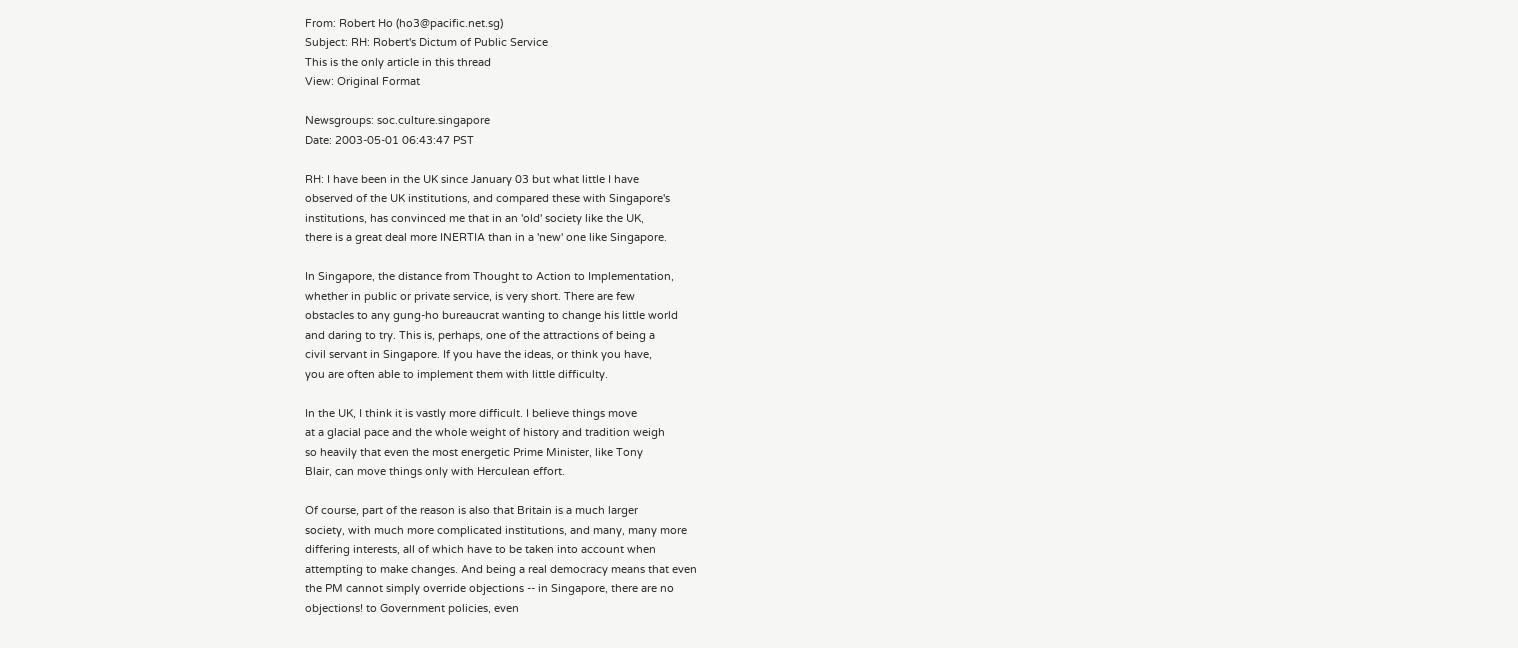From: Robert Ho (ho3@pacific.net.sg)
Subject: RH: Robert's Dictum of Public Service
This is the only article in this thread
View: Original Format

Newsgroups: soc.culture.singapore
Date: 2003-05-01 06:43:47 PST

RH: I have been in the UK since January 03 but what little I have
observed of the UK institutions, and compared these with Singapore's
institutions, has convinced me that in an 'old' society like the UK,
there is a great deal more INERTIA than in a 'new' one like Singapore.

In Singapore, the distance from Thought to Action to Implementation,
whether in public or private service, is very short. There are few
obstacles to any gung-ho bureaucrat wanting to change his little world
and daring to try. This is, perhaps, one of the attractions of being a
civil servant in Singapore. If you have the ideas, or think you have,
you are often able to implement them with little difficulty.

In the UK, I think it is vastly more difficult. I believe things move
at a glacial pace and the whole weight of history and tradition weigh
so heavily that even the most energetic Prime Minister, like Tony
Blair, can move things only with Herculean effort.

Of course, part of the reason is also that Britain is a much larger
society, with much more complicated institutions, and many, many more
differing interests, all of which have to be taken into account when
attempting to make changes. And being a real democracy means that even
the PM cannot simply override objections -- in Singapore, there are no
objections! to Government policies, even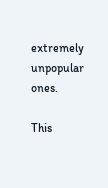extremely unpopular ones.

This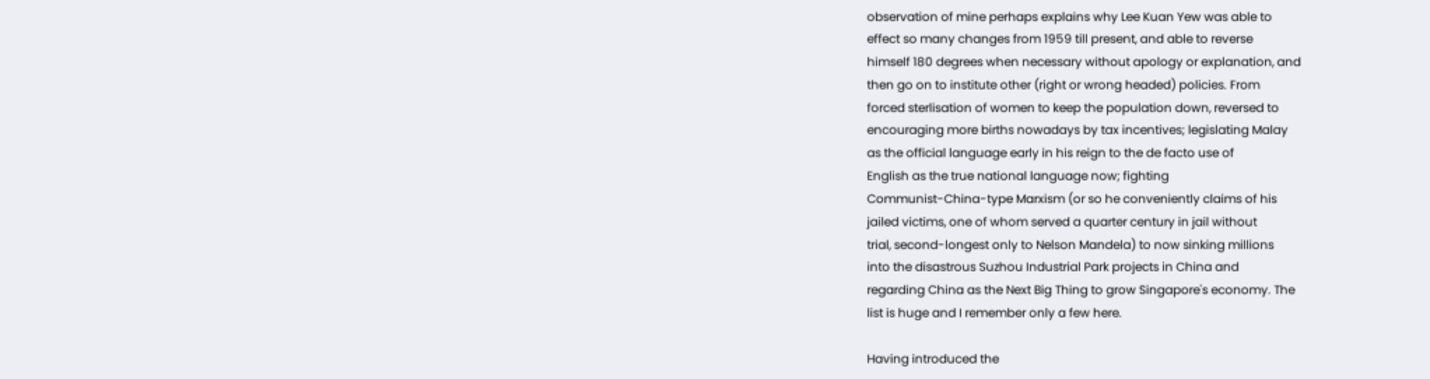observation of mine perhaps explains why Lee Kuan Yew was able to
effect so many changes from 1959 till present, and able to reverse
himself 180 degrees when necessary without apology or explanation, and
then go on to institute other (right or wrong headed) policies. From
forced sterlisation of women to keep the population down, reversed to
encouraging more births nowadays by tax incentives; legislating Malay
as the official language early in his reign to the de facto use of
English as the true national language now; fighting
Communist-China-type Marxism (or so he conveniently claims of his
jailed victims, one of whom served a quarter century in jail without
trial, second-longest only to Nelson Mandela) to now sinking millions
into the disastrous Suzhou Industrial Park projects in China and
regarding China as the Next Big Thing to grow Singapore's economy. The
list is huge and I remember only a few here.

Having introduced the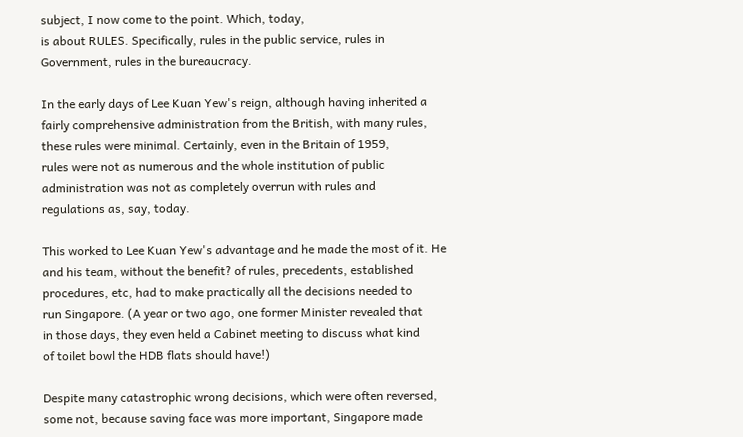subject, I now come to the point. Which, today,
is about RULES. Specifically, rules in the public service, rules in
Government, rules in the bureaucracy.

In the early days of Lee Kuan Yew's reign, although having inherited a
fairly comprehensive administration from the British, with many rules,
these rules were minimal. Certainly, even in the Britain of 1959,
rules were not as numerous and the whole institution of public
administration was not as completely overrun with rules and
regulations as, say, today.

This worked to Lee Kuan Yew's advantage and he made the most of it. He
and his team, without the benefit? of rules, precedents, established
procedures, etc, had to make practically all the decisions needed to
run Singapore. (A year or two ago, one former Minister revealed that
in those days, they even held a Cabinet meeting to discuss what kind
of toilet bowl the HDB flats should have!)

Despite many catastrophic wrong decisions, which were often reversed,
some not, because saving face was more important, Singapore made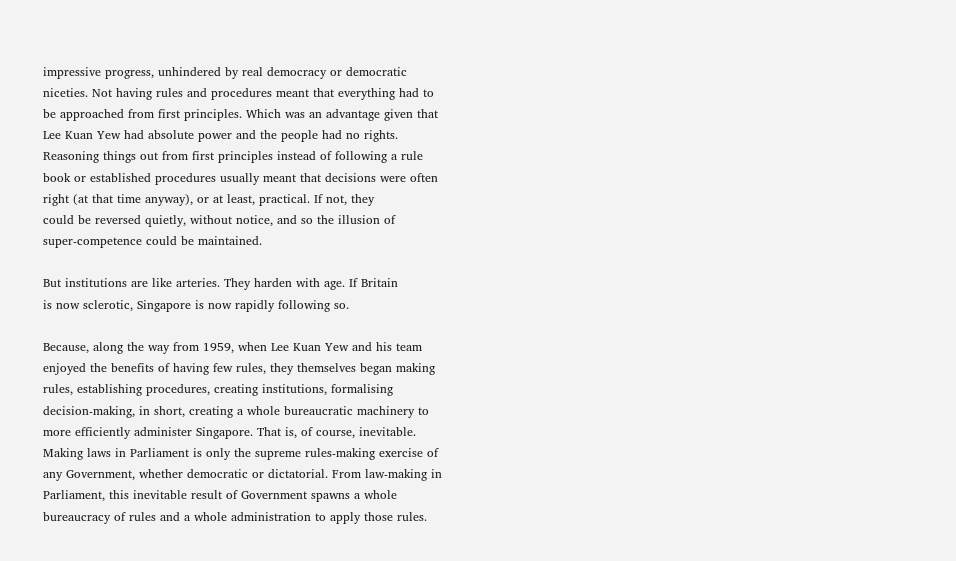impressive progress, unhindered by real democracy or democratic
niceties. Not having rules and procedures meant that everything had to
be approached from first principles. Which was an advantage given that
Lee Kuan Yew had absolute power and the people had no rights.
Reasoning things out from first principles instead of following a rule
book or established procedures usually meant that decisions were often
right (at that time anyway), or at least, practical. If not, they
could be reversed quietly, without notice, and so the illusion of
super-competence could be maintained.

But institutions are like arteries. They harden with age. If Britain
is now sclerotic, Singapore is now rapidly following so.

Because, along the way from 1959, when Lee Kuan Yew and his team
enjoyed the benefits of having few rules, they themselves began making
rules, establishing procedures, creating institutions, formalising
decision-making, in short, creating a whole bureaucratic machinery to
more efficiently administer Singapore. That is, of course, inevitable.
Making laws in Parliament is only the supreme rules-making exercise of
any Government, whether democratic or dictatorial. From law-making in
Parliament, this inevitable result of Government spawns a whole
bureaucracy of rules and a whole administration to apply those rules.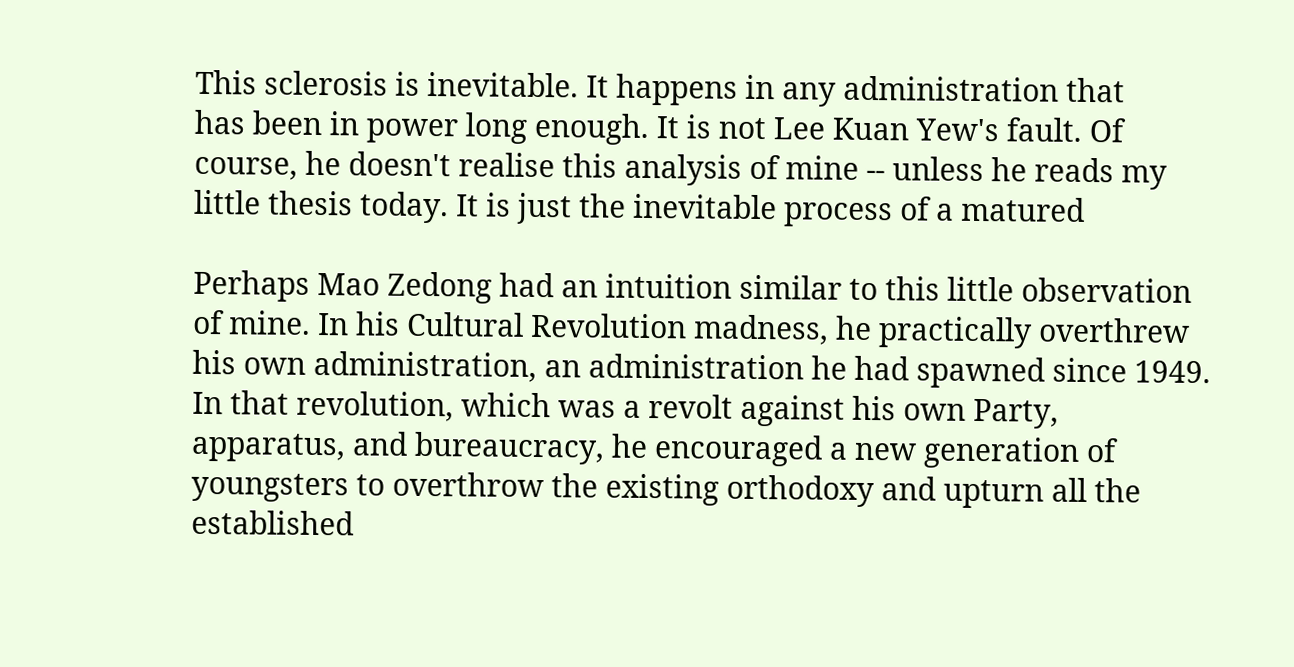This sclerosis is inevitable. It happens in any administration that
has been in power long enough. It is not Lee Kuan Yew's fault. Of
course, he doesn't realise this analysis of mine -- unless he reads my
little thesis today. It is just the inevitable process of a matured

Perhaps Mao Zedong had an intuition similar to this little observation
of mine. In his Cultural Revolution madness, he practically overthrew
his own administration, an administration he had spawned since 1949.
In that revolution, which was a revolt against his own Party,
apparatus, and bureaucracy, he encouraged a new generation of
youngsters to overthrow the existing orthodoxy and upturn all the
established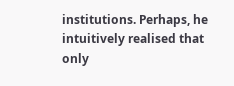institutions. Perhaps, he intuitively realised that only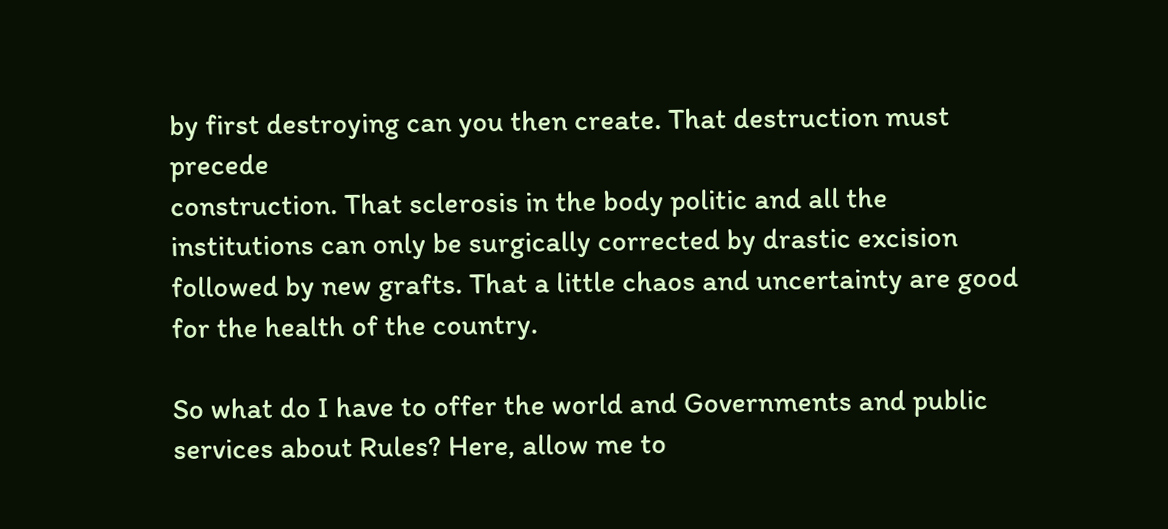by first destroying can you then create. That destruction must precede
construction. That sclerosis in the body politic and all the
institutions can only be surgically corrected by drastic excision
followed by new grafts. That a little chaos and uncertainty are good
for the health of the country.

So what do I have to offer the world and Governments and public
services about Rules? Here, allow me to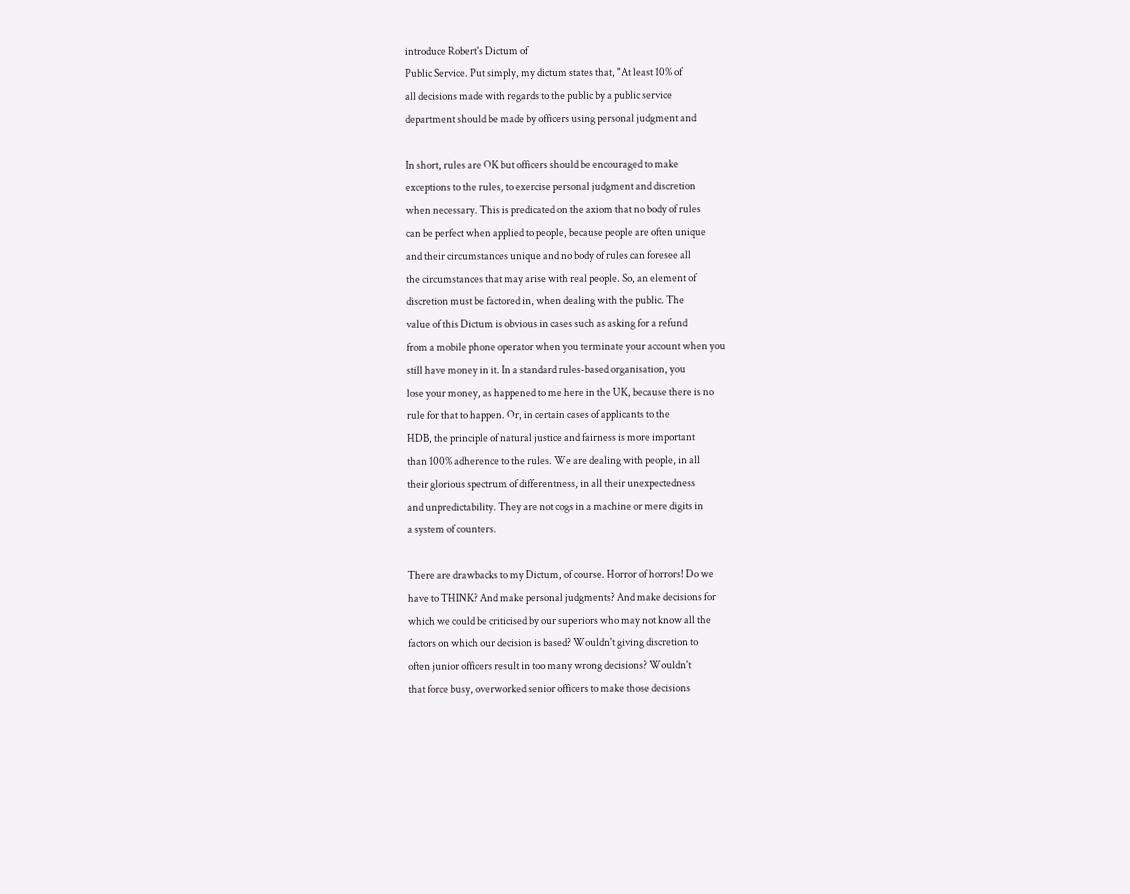introduce Robert's Dictum of
Public Service. Put simply, my dictum states that, "At least 10% of
all decisions made with regards to the public by a public service
department should be made by officers using personal judgment and

In short, rules are OK but officers should be encouraged to make
exceptions to the rules, to exercise personal judgment and discretion
when necessary. This is predicated on the axiom that no body of rules
can be perfect when applied to people, because people are often unique
and their circumstances unique and no body of rules can foresee all
the circumstances that may arise with real people. So, an element of
discretion must be factored in, when dealing with the public. The
value of this Dictum is obvious in cases such as asking for a refund
from a mobile phone operator when you terminate your account when you
still have money in it. In a standard rules-based organisation, you
lose your money, as happened to me here in the UK, because there is no
rule for that to happen. Or, in certain cases of applicants to the
HDB, the principle of natural justice and fairness is more important
than 100% adherence to the rules. We are dealing with people, in all
their glorious spectrum of differentness, in all their unexpectedness
and unpredictability. They are not cogs in a machine or mere digits in
a system of counters.

There are drawbacks to my Dictum, of course. Horror of horrors! Do we
have to THINK? And make personal judgments? And make decisions for
which we could be criticised by our superiors who may not know all the
factors on which our decision is based? Wouldn't giving discretion to
often junior officers result in too many wrong decisions? Wouldn't
that force busy, overworked senior officers to make those decisions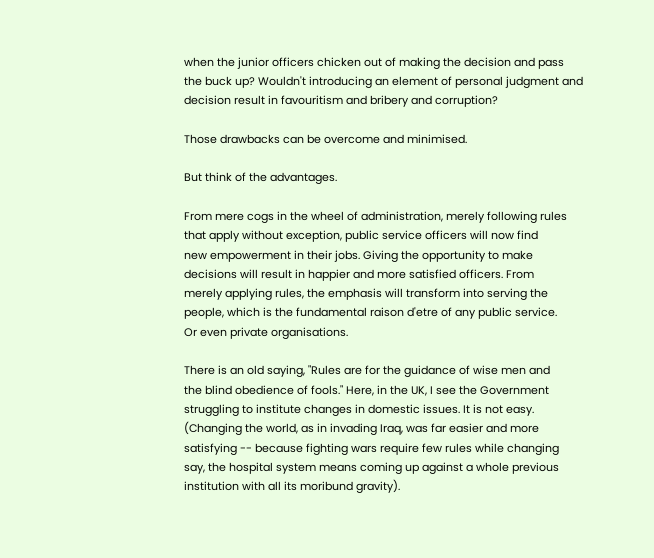when the junior officers chicken out of making the decision and pass
the buck up? Wouldn't introducing an element of personal judgment and
decision result in favouritism and bribery and corruption?

Those drawbacks can be overcome and minimised.

But think of the advantages.

From mere cogs in the wheel of administration, merely following rules
that apply without exception, public service officers will now find
new empowerment in their jobs. Giving the opportunity to make
decisions will result in happier and more satisfied officers. From
merely applying rules, the emphasis will transform into serving the
people, which is the fundamental raison d'etre of any public service.
Or even private organisations.

There is an old saying, "Rules are for the guidance of wise men and
the blind obedience of fools." Here, in the UK, I see the Government
struggling to institute changes in domestic issues. It is not easy.
(Changing the world, as in invading Iraq, was far easier and more
satisfying -- because fighting wars require few rules while changing
say, the hospital system means coming up against a whole previous
institution with all its moribund gravity).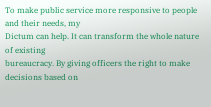To make public service more responsive to people and their needs, my
Dictum can help. It can transform the whole nature of existing
bureaucracy. By giving officers the right to make decisions based on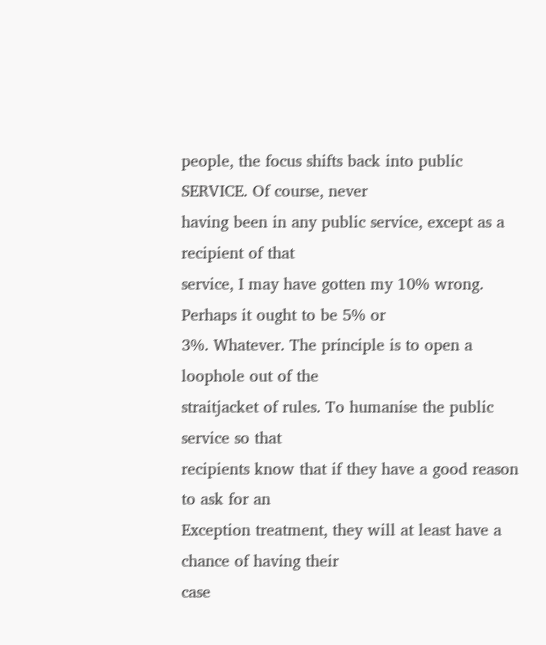people, the focus shifts back into public SERVICE. Of course, never
having been in any public service, except as a recipient of that
service, I may have gotten my 10% wrong. Perhaps it ought to be 5% or
3%. Whatever. The principle is to open a loophole out of the
straitjacket of rules. To humanise the public service so that
recipients know that if they have a good reason to ask for an
Exception treatment, they will at least have a chance of having their
case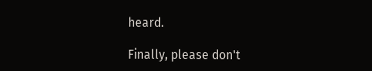heard.

Finally, please don't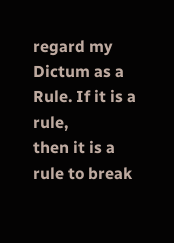regard my Dictum as a Rule. If it is a rule,
then it is a rule to break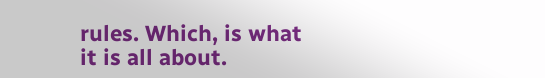rules. Which, is what it is all about.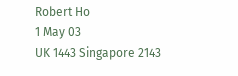Robert Ho
1 May 03
UK 1443 Singapore 2143